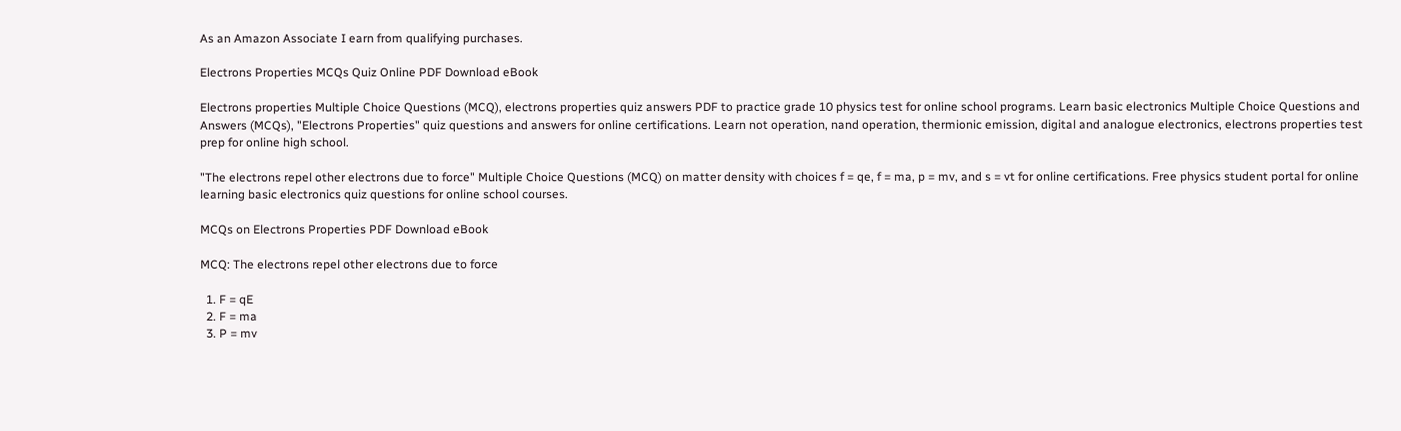As an Amazon Associate I earn from qualifying purchases.

Electrons Properties MCQs Quiz Online PDF Download eBook

Electrons properties Multiple Choice Questions (MCQ), electrons properties quiz answers PDF to practice grade 10 physics test for online school programs. Learn basic electronics Multiple Choice Questions and Answers (MCQs), "Electrons Properties" quiz questions and answers for online certifications. Learn not operation, nand operation, thermionic emission, digital and analogue electronics, electrons properties test prep for online high school.

"The electrons repel other electrons due to force" Multiple Choice Questions (MCQ) on matter density with choices f = qe, f = ma, p = mv, and s = vt for online certifications. Free physics student portal for online learning basic electronics quiz questions for online school courses.

MCQs on Electrons Properties PDF Download eBook

MCQ: The electrons repel other electrons due to force

  1. F = qE
  2. F = ma
  3. P = mv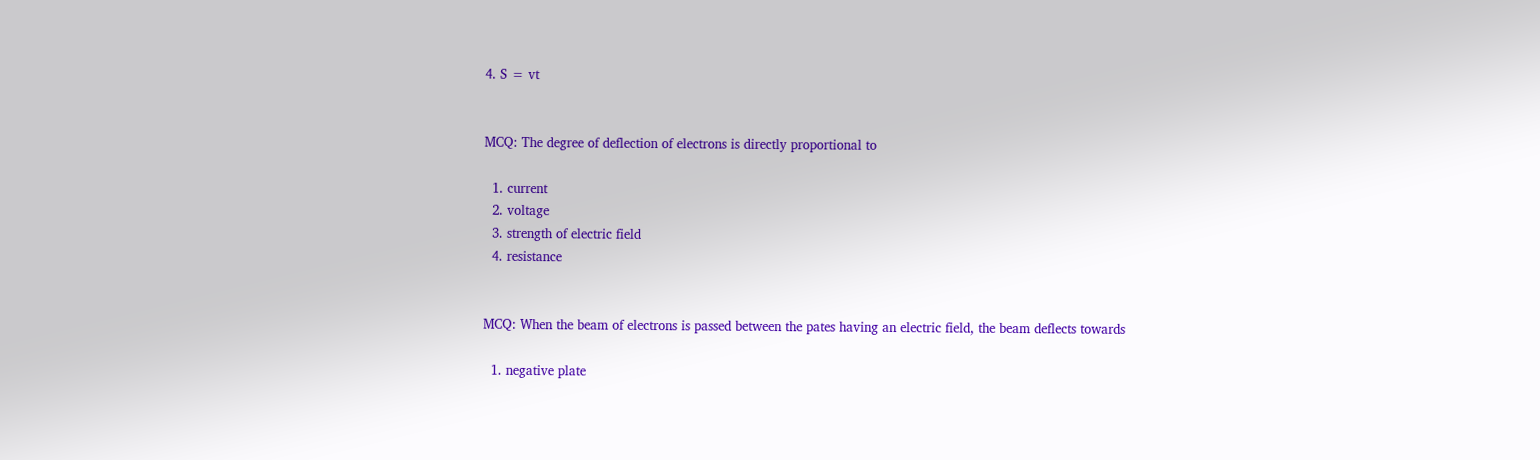4. S = vt


MCQ: The degree of deflection of electrons is directly proportional to

  1. current
  2. voltage
  3. strength of electric field
  4. resistance


MCQ: When the beam of electrons is passed between the pates having an electric field, the beam deflects towards

  1. negative plate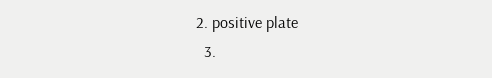2. positive plate
  3.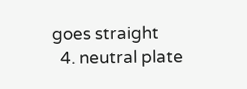goes straight
  4. neutral plate